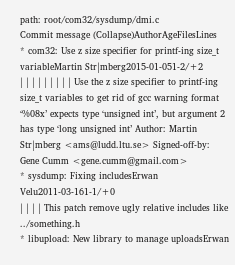path: root/com32/sysdump/dmi.c
Commit message (Collapse)AuthorAgeFilesLines
* com32: Use z size specifier for printf-ing size_t variableMartin Str|mberg2015-01-051-2/+2
| | | | | | | | | Use the z size specifier to printf-ing size_t variables to get rid of gcc warning format ‘%08x’ expects type ‘unsigned int’, but argument 2 has type ‘long unsigned int’ Author: Martin Str|mberg <ams@ludd.ltu.se> Signed-off-by: Gene Cumm <gene.cumm@gmail.com>
* sysdump: Fixing includesErwan Velu2011-03-161-1/+0
| | | | This patch remove ugly relative includes like ../something.h
* libupload: New library to manage uploadsErwan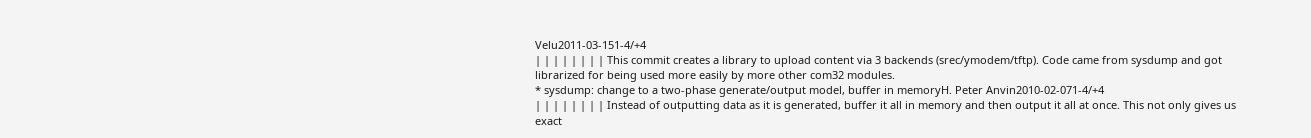Velu2011-03-151-4/+4
| | | | | | | | This commit creates a library to upload content via 3 backends (srec/ymodem/tftp). Code came from sysdump and got librarized for being used more easily by more other com32 modules.
* sysdump: change to a two-phase generate/output model, buffer in memoryH. Peter Anvin2010-02-071-4/+4
| | | | | | | | Instead of outputting data as it is generated, buffer it all in memory and then output it all at once. This not only gives us exact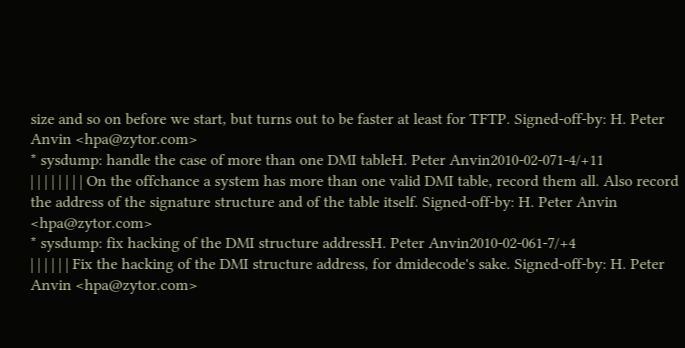size and so on before we start, but turns out to be faster at least for TFTP. Signed-off-by: H. Peter Anvin <hpa@zytor.com>
* sysdump: handle the case of more than one DMI tableH. Peter Anvin2010-02-071-4/+11
| | | | | | | | On the offchance a system has more than one valid DMI table, record them all. Also record the address of the signature structure and of the table itself. Signed-off-by: H. Peter Anvin <hpa@zytor.com>
* sysdump: fix hacking of the DMI structure addressH. Peter Anvin2010-02-061-7/+4
| | | | | | Fix the hacking of the DMI structure address, for dmidecode's sake. Signed-off-by: H. Peter Anvin <hpa@zytor.com>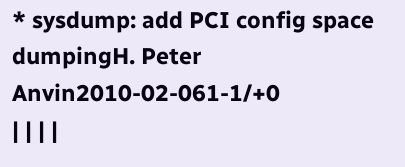* sysdump: add PCI config space dumpingH. Peter Anvin2010-02-061-1/+0
| | | |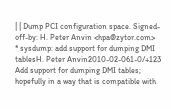| | Dump PCI configuration space. Signed-off-by: H. Peter Anvin <hpa@zytor.com>
* sysdump: add support for dumping DMI tablesH. Peter Anvin2010-02-061-0/+123
Add support for dumping DMI tables; hopefully in a way that is compatible with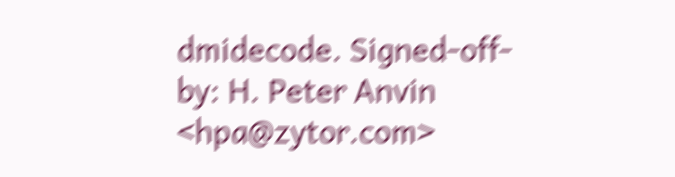dmidecode. Signed-off-by: H. Peter Anvin <hpa@zytor.com>